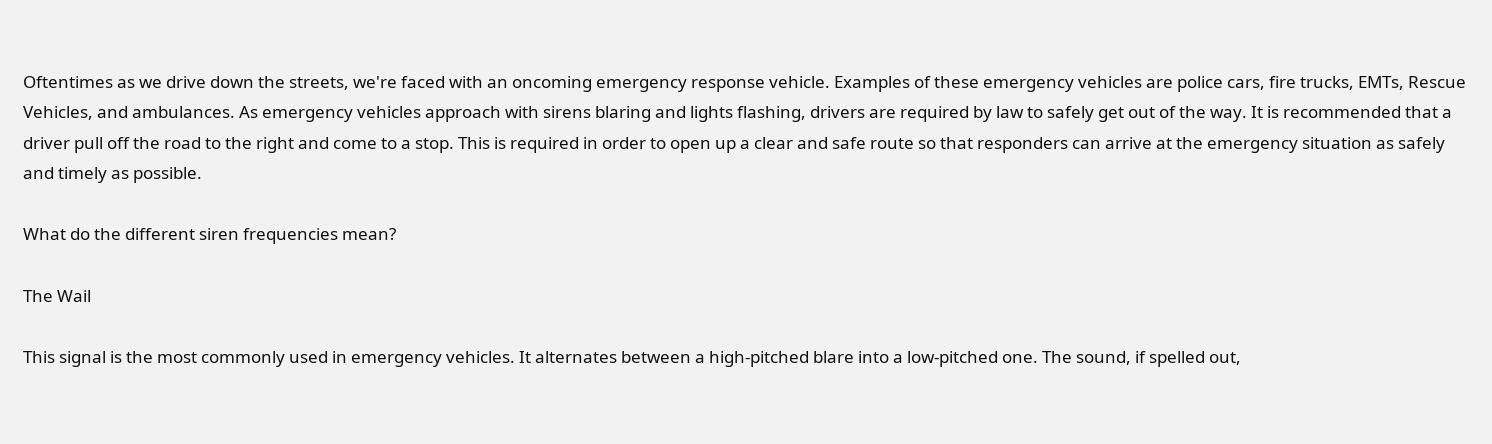Oftentimes as we drive down the streets, we're faced with an oncoming emergency response vehicle. Examples of these emergency vehicles are police cars, fire trucks, EMTs, Rescue Vehicles, and ambulances. As emergency vehicles approach with sirens blaring and lights flashing, drivers are required by law to safely get out of the way. It is recommended that a driver pull off the road to the right and come to a stop. This is required in order to open up a clear and safe route so that responders can arrive at the emergency situation as safely and timely as possible.

What do the different siren frequencies mean?

The Wail

This signal is the most commonly used in emergency vehicles. It alternates between a high-pitched blare into a low-pitched one. The sound, if spelled out,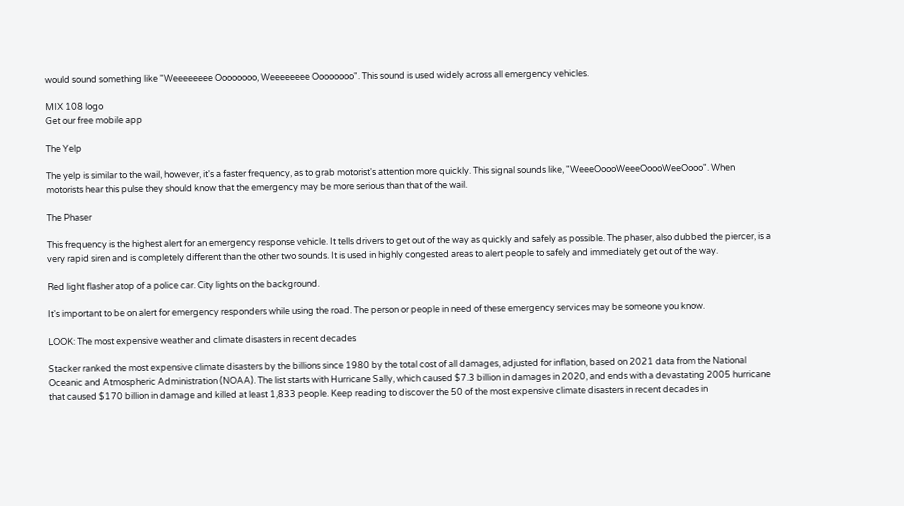would sound something like "Weeeeeeee Oooooooo, Weeeeeeee Oooooooo". This sound is used widely across all emergency vehicles.

MIX 108 logo
Get our free mobile app

The Yelp

The yelp is similar to the wail, however, it's a faster frequency, as to grab motorist's attention more quickly. This signal sounds like, "WeeeOoooWeeeOoooWeeOooo". When motorists hear this pulse they should know that the emergency may be more serious than that of the wail.

The Phaser

This frequency is the highest alert for an emergency response vehicle. It tells drivers to get out of the way as quickly and safely as possible. The phaser, also dubbed the piercer, is a very rapid siren and is completely different than the other two sounds. It is used in highly congested areas to alert people to safely and immediately get out of the way.

Red light flasher atop of a police car. City lights on the background.

It's important to be on alert for emergency responders while using the road. The person or people in need of these emergency services may be someone you know.

LOOK: The most expensive weather and climate disasters in recent decades

Stacker ranked the most expensive climate disasters by the billions since 1980 by the total cost of all damages, adjusted for inflation, based on 2021 data from the National Oceanic and Atmospheric Administration (NOAA). The list starts with Hurricane Sally, which caused $7.3 billion in damages in 2020, and ends with a devastating 2005 hurricane that caused $170 billion in damage and killed at least 1,833 people. Keep reading to discover the 50 of the most expensive climate disasters in recent decades in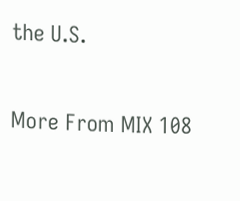the U.S.

More From MIX 108